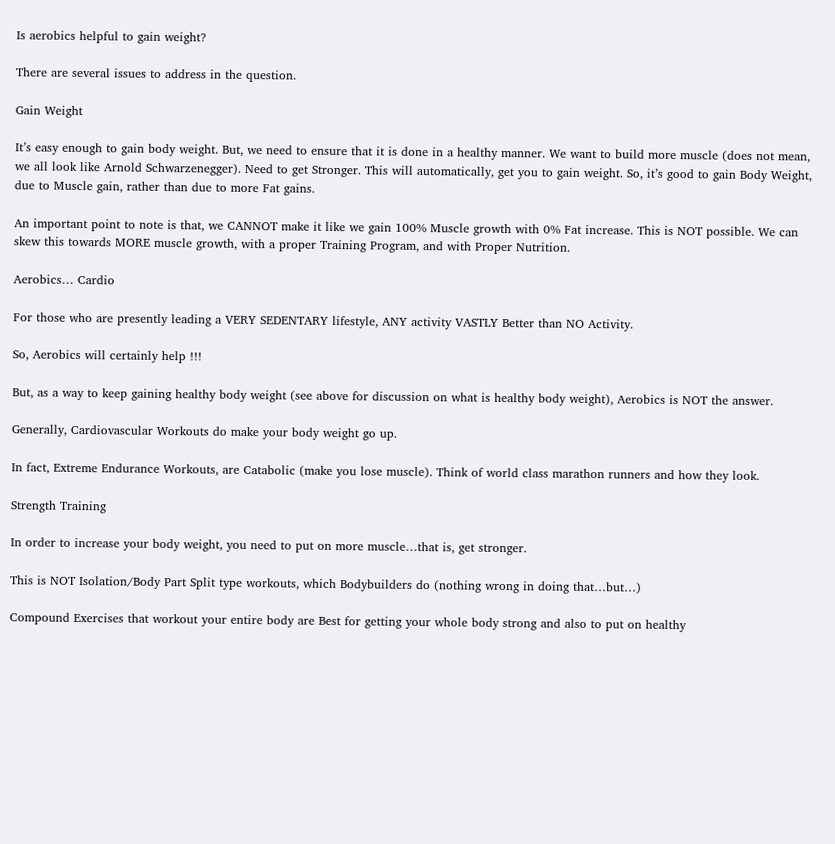Is aerobics helpful to gain weight?

There are several issues to address in the question.

Gain Weight

It’s easy enough to gain body weight. But, we need to ensure that it is done in a healthy manner. We want to build more muscle (does not mean, we all look like Arnold Schwarzenegger). Need to get Stronger. This will automatically, get you to gain weight. So, it’s good to gain Body Weight, due to Muscle gain, rather than due to more Fat gains.

An important point to note is that, we CANNOT make it like we gain 100% Muscle growth with 0% Fat increase. This is NOT possible. We can skew this towards MORE muscle growth, with a proper Training Program, and with Proper Nutrition.

Aerobics… Cardio

For those who are presently leading a VERY SEDENTARY lifestyle, ANY activity VASTLY Better than NO Activity.

So, Aerobics will certainly help !!!

But, as a way to keep gaining healthy body weight (see above for discussion on what is healthy body weight), Aerobics is NOT the answer.

Generally, Cardiovascular Workouts do make your body weight go up.

In fact, Extreme Endurance Workouts, are Catabolic (make you lose muscle). Think of world class marathon runners and how they look.

Strength Training

In order to increase your body weight, you need to put on more muscle…that is, get stronger.

This is NOT Isolation/Body Part Split type workouts, which Bodybuilders do (nothing wrong in doing that…but…)

Compound Exercises that workout your entire body are Best for getting your whole body strong and also to put on healthy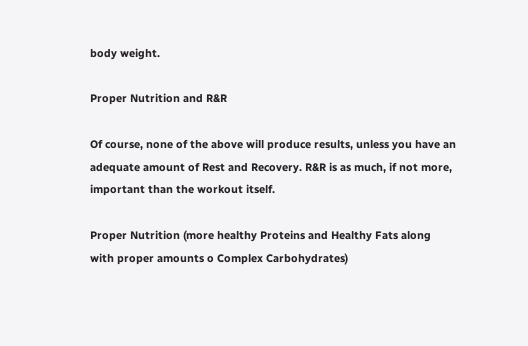body weight.

Proper Nutrition and R&R

Of course, none of the above will produce results, unless you have an adequate amount of Rest and Recovery. R&R is as much, if not more, important than the workout itself.

Proper Nutrition (more healthy Proteins and Healthy Fats along with proper amounts o Complex Carbohydrates)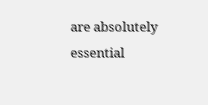are absolutely essential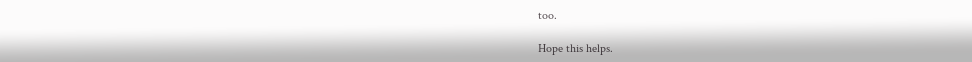too.

Hope this helps.